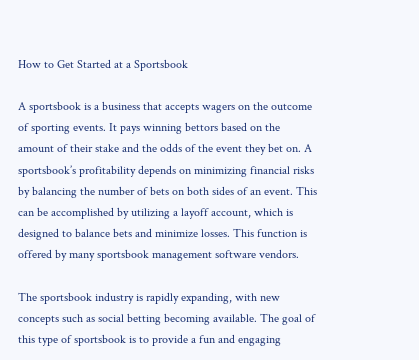How to Get Started at a Sportsbook

A sportsbook is a business that accepts wagers on the outcome of sporting events. It pays winning bettors based on the amount of their stake and the odds of the event they bet on. A sportsbook’s profitability depends on minimizing financial risks by balancing the number of bets on both sides of an event. This can be accomplished by utilizing a layoff account, which is designed to balance bets and minimize losses. This function is offered by many sportsbook management software vendors.

The sportsbook industry is rapidly expanding, with new concepts such as social betting becoming available. The goal of this type of sportsbook is to provide a fun and engaging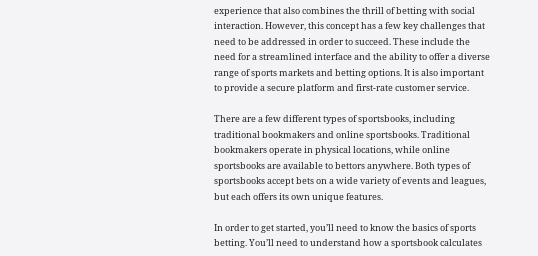experience that also combines the thrill of betting with social interaction. However, this concept has a few key challenges that need to be addressed in order to succeed. These include the need for a streamlined interface and the ability to offer a diverse range of sports markets and betting options. It is also important to provide a secure platform and first-rate customer service.

There are a few different types of sportsbooks, including traditional bookmakers and online sportsbooks. Traditional bookmakers operate in physical locations, while online sportsbooks are available to bettors anywhere. Both types of sportsbooks accept bets on a wide variety of events and leagues, but each offers its own unique features.

In order to get started, you’ll need to know the basics of sports betting. You’ll need to understand how a sportsbook calculates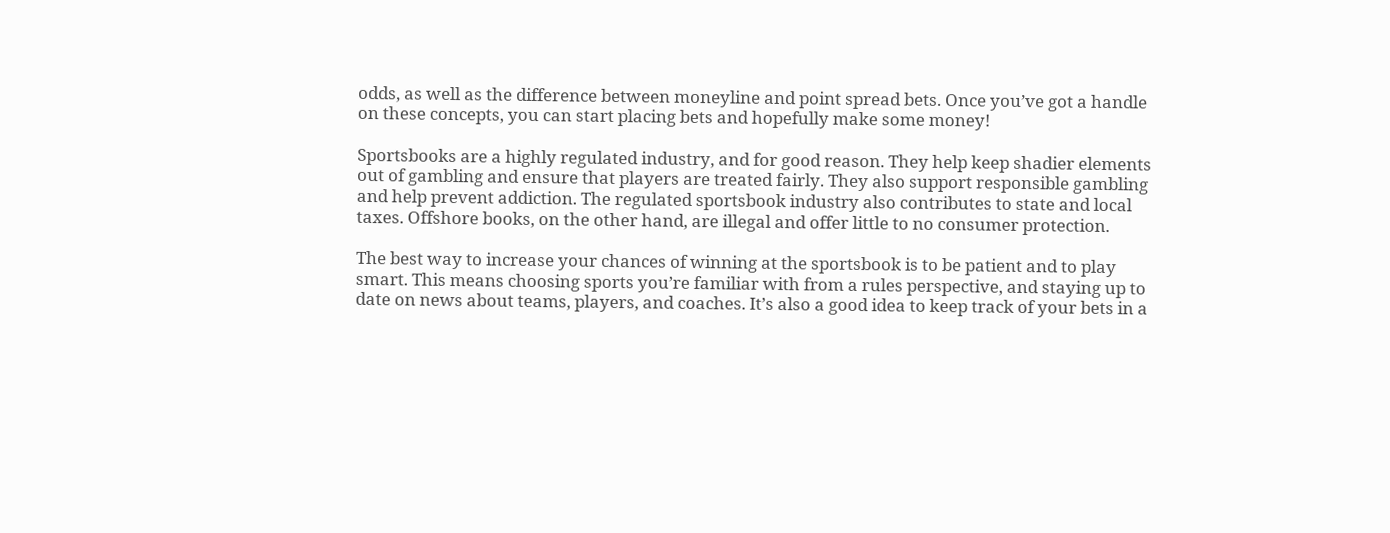odds, as well as the difference between moneyline and point spread bets. Once you’ve got a handle on these concepts, you can start placing bets and hopefully make some money!

Sportsbooks are a highly regulated industry, and for good reason. They help keep shadier elements out of gambling and ensure that players are treated fairly. They also support responsible gambling and help prevent addiction. The regulated sportsbook industry also contributes to state and local taxes. Offshore books, on the other hand, are illegal and offer little to no consumer protection.

The best way to increase your chances of winning at the sportsbook is to be patient and to play smart. This means choosing sports you’re familiar with from a rules perspective, and staying up to date on news about teams, players, and coaches. It’s also a good idea to keep track of your bets in a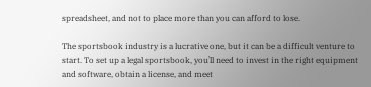spreadsheet, and not to place more than you can afford to lose.

The sportsbook industry is a lucrative one, but it can be a difficult venture to start. To set up a legal sportsbook, you’ll need to invest in the right equipment and software, obtain a license, and meet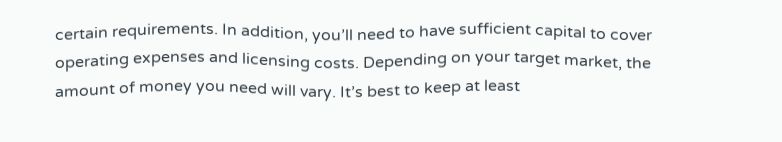certain requirements. In addition, you’ll need to have sufficient capital to cover operating expenses and licensing costs. Depending on your target market, the amount of money you need will vary. It’s best to keep at least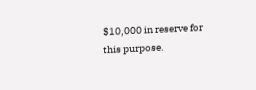$10,000 in reserve for this purpose.